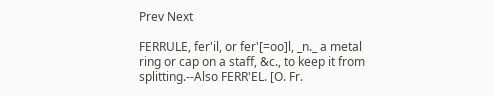Prev Next

FERRULE, fer'il, or fer'[=oo]l, _n._ a metal ring or cap on a staff, &c., to keep it from splitting.--Also FERR'EL. [O. Fr.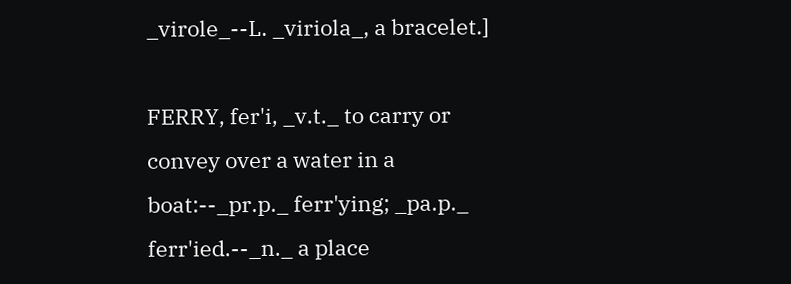_virole_--L. _viriola_, a bracelet.]

FERRY, fer'i, _v.t._ to carry or convey over a water in a boat:--_pr.p._ ferr'ying; _pa.p._ ferr'ied.--_n._ a place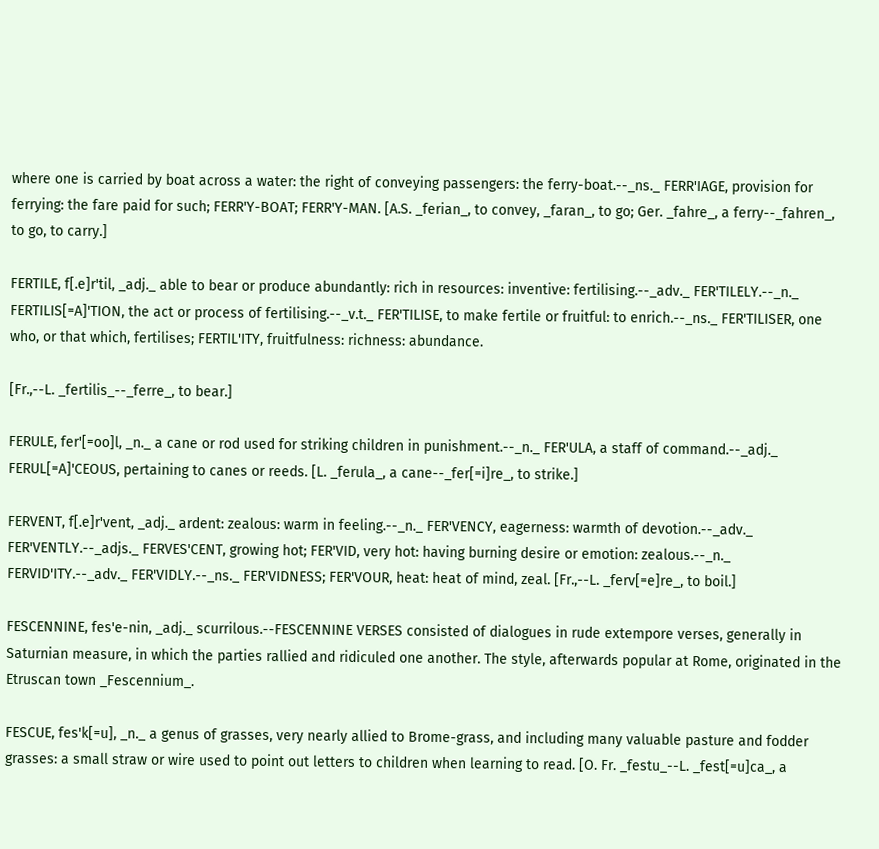where one is carried by boat across a water: the right of conveying passengers: the ferry-boat.--_ns._ FERR'IAGE, provision for ferrying: the fare paid for such; FERR'Y-BOAT; FERR'Y-MAN. [A.S. _ferian_, to convey, _faran_, to go; Ger. _fahre_, a ferry--_fahren_, to go, to carry.]

FERTILE, f[.e]r'til, _adj._ able to bear or produce abundantly: rich in resources: inventive: fertilising.--_adv._ FER'TILELY.--_n._ FERTILIS[=A]'TION, the act or process of fertilising.--_v.t._ FER'TILISE, to make fertile or fruitful: to enrich.--_ns._ FER'TILISER, one who, or that which, fertilises; FERTIL'ITY, fruitfulness: richness: abundance.

[Fr.,--L. _fertilis_--_ferre_, to bear.]

FERULE, fer'[=oo]l, _n._ a cane or rod used for striking children in punishment.--_n._ FER'ULA, a staff of command.--_adj._ FERUL[=A]'CEOUS, pertaining to canes or reeds. [L. _ferula_, a cane--_fer[=i]re_, to strike.]

FERVENT, f[.e]r'vent, _adj._ ardent: zealous: warm in feeling.--_n._ FER'VENCY, eagerness: warmth of devotion.--_adv._ FER'VENTLY.--_adjs._ FERVES'CENT, growing hot; FER'VID, very hot: having burning desire or emotion: zealous.--_n._ FERVID'ITY.--_adv._ FER'VIDLY.--_ns._ FER'VIDNESS; FER'VOUR, heat: heat of mind, zeal. [Fr.,--L. _ferv[=e]re_, to boil.]

FESCENNINE, fes'e-nin, _adj._ scurrilous.--FESCENNINE VERSES consisted of dialogues in rude extempore verses, generally in Saturnian measure, in which the parties rallied and ridiculed one another. The style, afterwards popular at Rome, originated in the Etruscan town _Fescennium_.

FESCUE, fes'k[=u], _n._ a genus of grasses, very nearly allied to Brome-grass, and including many valuable pasture and fodder grasses: a small straw or wire used to point out letters to children when learning to read. [O. Fr. _festu_--L. _fest[=u]ca_, a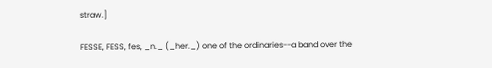straw.]

FESSE, FESS, fes, _n._ (_her._) one of the ordinaries--a band over the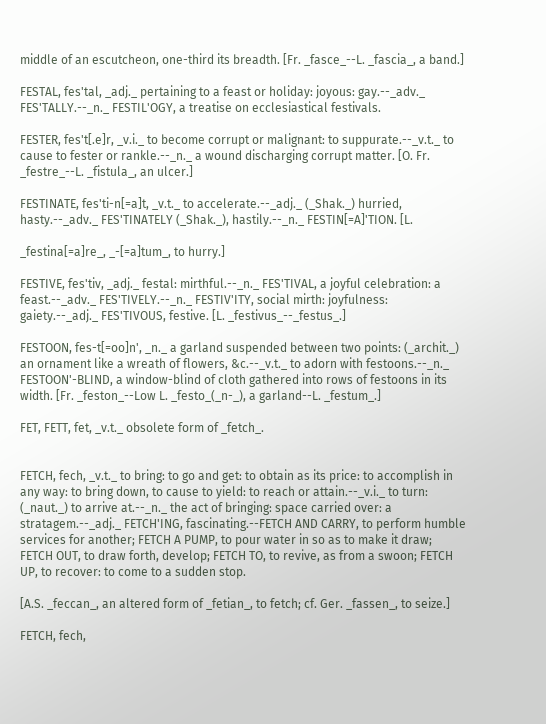middle of an escutcheon, one-third its breadth. [Fr. _fasce_--L. _fascia_, a band.]

FESTAL, fes'tal, _adj._ pertaining to a feast or holiday: joyous: gay.--_adv._ FES'TALLY.--_n._ FESTIL'OGY, a treatise on ecclesiastical festivals.

FESTER, fes't[.e]r, _v.i._ to become corrupt or malignant: to suppurate.--_v.t._ to cause to fester or rankle.--_n._ a wound discharging corrupt matter. [O. Fr. _festre_--L. _fistula_, an ulcer.]

FESTINATE, fes'ti-n[=a]t, _v.t._ to accelerate.--_adj._ (_Shak._) hurried, hasty.--_adv._ FES'TINATELY (_Shak._), hastily.--_n._ FESTIN[=A]'TION. [L.

_festina[=a]re_, _-[=a]tum_, to hurry.]

FESTIVE, fes'tiv, _adj._ festal: mirthful.--_n._ FES'TIVAL, a joyful celebration: a feast.--_adv._ FES'TIVELY.--_n._ FESTIV'ITY, social mirth: joyfulness: gaiety.--_adj._ FES'TIVOUS, festive. [L. _festivus_--_festus_.]

FESTOON, fes-t[=oo]n', _n._ a garland suspended between two points: (_archit._) an ornament like a wreath of flowers, &c.--_v.t._ to adorn with festoons.--_n._ FESTOON'-BLIND, a window-blind of cloth gathered into rows of festoons in its width. [Fr. _feston_--Low L. _festo_(_n-_), a garland--L. _festum_.]

FET, FETT, fet, _v.t._ obsolete form of _fetch_.


FETCH, fech, _v.t._ to bring: to go and get: to obtain as its price: to accomplish in any way: to bring down, to cause to yield: to reach or attain.--_v.i._ to turn: (_naut._) to arrive at.--_n._ the act of bringing: space carried over: a stratagem.--_adj._ FETCH'ING, fascinating.--FETCH AND CARRY, to perform humble services for another; FETCH A PUMP, to pour water in so as to make it draw; FETCH OUT, to draw forth, develop; FETCH TO, to revive, as from a swoon; FETCH UP, to recover: to come to a sudden stop.

[A.S. _feccan_, an altered form of _fetian_, to fetch; cf. Ger. _fassen_, to seize.]

FETCH, fech,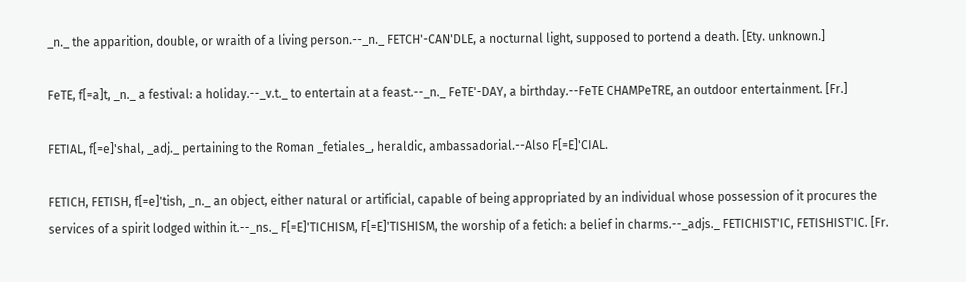_n._ the apparition, double, or wraith of a living person.--_n._ FETCH'-CAN'DLE, a nocturnal light, supposed to portend a death. [Ety. unknown.]

FeTE, f[=a]t, _n._ a festival: a holiday.--_v.t._ to entertain at a feast.--_n._ FeTE'-DAY, a birthday.--FeTE CHAMPeTRE, an outdoor entertainment. [Fr.]

FETIAL, f[=e]'shal, _adj._ pertaining to the Roman _fetiales_, heraldic, ambassadorial.--Also F[=E]'CIAL.

FETICH, FETISH, f[=e]'tish, _n._ an object, either natural or artificial, capable of being appropriated by an individual whose possession of it procures the services of a spirit lodged within it.--_ns._ F[=E]'TICHISM, F[=E]'TISHISM, the worship of a fetich: a belief in charms.--_adjs._ FETICHIST'IC, FETISHIST'IC. [Fr.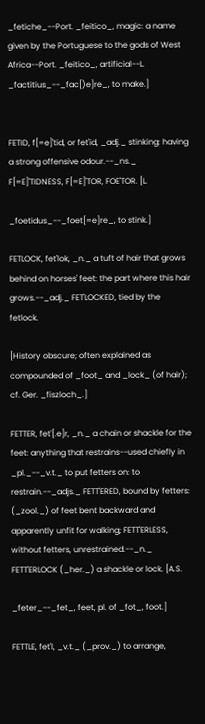_fetiche_--Port. _feitico_, magic: a name given by the Portuguese to the gods of West Africa--Port. _feitico_, artificial--L. _factitius_--_fac[)e]re_, to make.]


FETID, f[=e]'tid, or fet'id, _adj._ stinking: having a strong offensive odour.--_ns._ F[=E]'TIDNESS, F[=E]'TOR, FOE'TOR. [L.

_foetidus_--_foet[=e]re_, to stink.]

FETLOCK, fet'lok, _n._ a tuft of hair that grows behind on horses' feet: the part where this hair grows.--_adj._ FET'LOCKED, tied by the fetlock.

[History obscure; often explained as compounded of _foot_ and _lock_ (of hair); cf. Ger. _fiszloch_.]

FETTER, fet'[.e]r, _n._ a chain or shackle for the feet: anything that restrains--used chiefly in _pl._--_v.t._ to put fetters on: to restrain.--_adjs._ FETT'ERED, bound by fetters: (_zool._) of feet bent backward and apparently unfit for walking; FETT'ERLESS, without fetters, unrestrained.--_n._ FETT'ERLOCK (_her._) a shackle or lock. [A.S.

_feter_--_fet_, feet, pl. of _fot_, foot.]

FETTLE, fet'l, _v.t._ (_prov._) to arrange,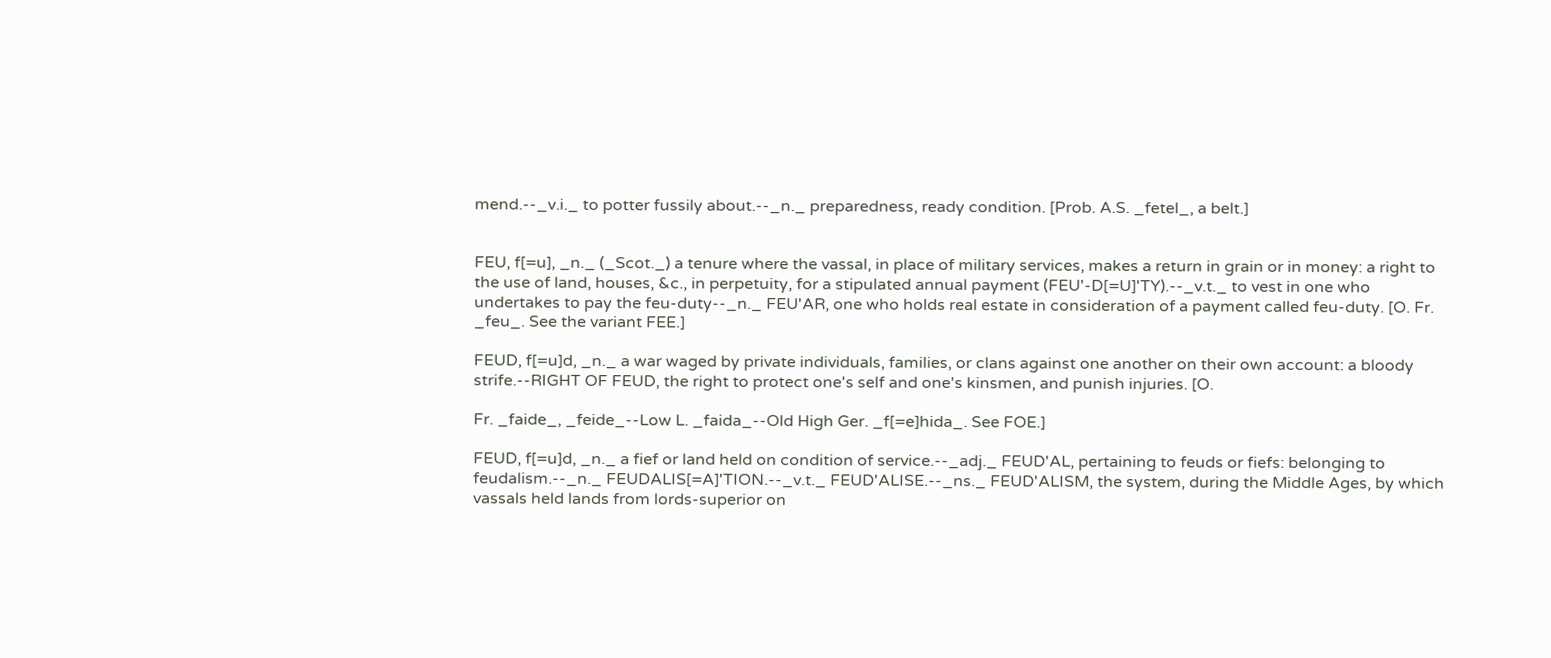mend.--_v.i._ to potter fussily about.--_n._ preparedness, ready condition. [Prob. A.S. _fetel_, a belt.]


FEU, f[=u], _n._ (_Scot._) a tenure where the vassal, in place of military services, makes a return in grain or in money: a right to the use of land, houses, &c., in perpetuity, for a stipulated annual payment (FEU'-D[=U]'TY).--_v.t._ to vest in one who undertakes to pay the feu-duty--_n._ FEU'AR, one who holds real estate in consideration of a payment called feu-duty. [O. Fr. _feu_. See the variant FEE.]

FEUD, f[=u]d, _n._ a war waged by private individuals, families, or clans against one another on their own account: a bloody strife.--RIGHT OF FEUD, the right to protect one's self and one's kinsmen, and punish injuries. [O.

Fr. _faide_, _feide_--Low L. _faida_--Old High Ger. _f[=e]hida_. See FOE.]

FEUD, f[=u]d, _n._ a fief or land held on condition of service.--_adj._ FEUD'AL, pertaining to feuds or fiefs: belonging to feudalism.--_n._ FEUDALIS[=A]'TION.--_v.t._ FEUD'ALISE.--_ns._ FEUD'ALISM, the system, during the Middle Ages, by which vassals held lands from lords-superior on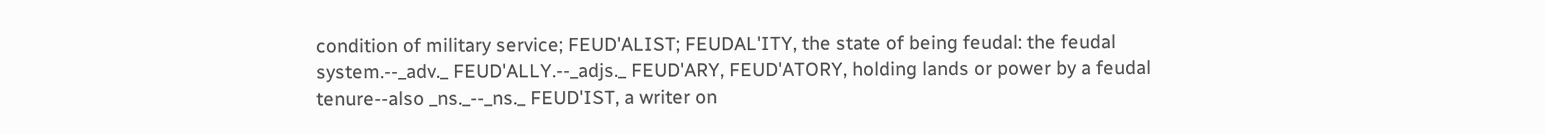condition of military service; FEUD'ALIST; FEUDAL'ITY, the state of being feudal: the feudal system.--_adv._ FEUD'ALLY.--_adjs._ FEUD'ARY, FEUD'ATORY, holding lands or power by a feudal tenure--also _ns._--_ns._ FEUD'IST, a writer on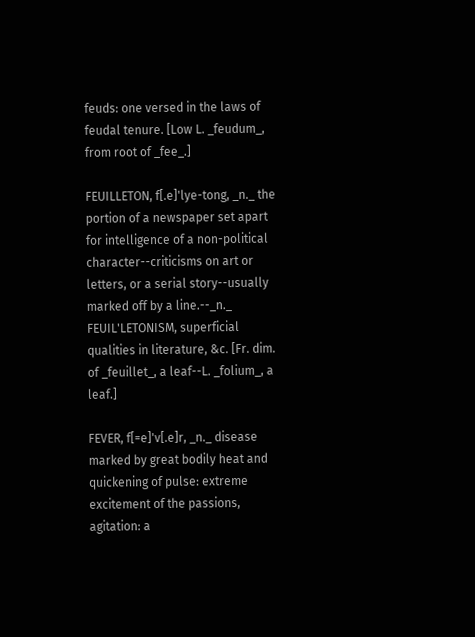feuds: one versed in the laws of feudal tenure. [Low L. _feudum_, from root of _fee_.]

FEUILLETON, f[.e]'lye-tong, _n._ the portion of a newspaper set apart for intelligence of a non-political character--criticisms on art or letters, or a serial story--usually marked off by a line.--_n._ FEUIL'LETONISM, superficial qualities in literature, &c. [Fr. dim. of _feuillet_, a leaf--L. _folium_, a leaf.]

FEVER, f[=e]'v[.e]r, _n._ disease marked by great bodily heat and quickening of pulse: extreme excitement of the passions, agitation: a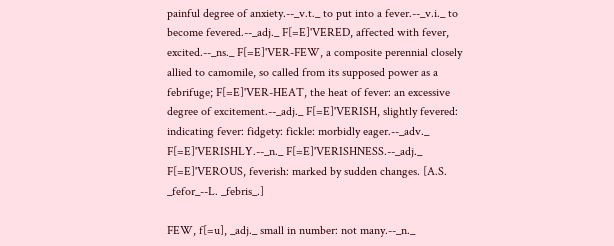painful degree of anxiety.--_v.t._ to put into a fever.--_v.i._ to become fevered.--_adj._ F[=E]'VERED, affected with fever, excited.--_ns._ F[=E]'VER-FEW, a composite perennial closely allied to camomile, so called from its supposed power as a febrifuge; F[=E]'VER-HEAT, the heat of fever: an excessive degree of excitement.--_adj._ F[=E]'VERISH, slightly fevered: indicating fever: fidgety: fickle: morbidly eager.--_adv._ F[=E]'VERISHLY.--_n._ F[=E]'VERISHNESS.--_adj._ F[=E]'VEROUS, feverish: marked by sudden changes. [A.S. _fefor_--L. _febris_.]

FEW, f[=u], _adj._ small in number: not many.--_n._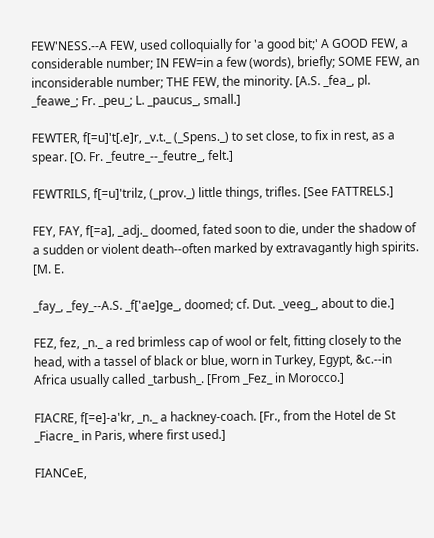FEW'NESS.--A FEW, used colloquially for 'a good bit;' A GOOD FEW, a considerable number; IN FEW=in a few (words), briefly; SOME FEW, an inconsiderable number; THE FEW, the minority. [A.S. _fea_, pl. _feawe_; Fr. _peu_; L. _paucus_, small.]

FEWTER, f[=u]'t[.e]r, _v.t._ (_Spens._) to set close, to fix in rest, as a spear. [O. Fr. _feutre_--_feutre_, felt.]

FEWTRILS, f[=u]'trilz, (_prov._) little things, trifles. [See FATTRELS.]

FEY, FAY, f[=a], _adj._ doomed, fated soon to die, under the shadow of a sudden or violent death--often marked by extravagantly high spirits. [M. E.

_fay_, _fey_--A.S. _f['ae]ge_, doomed; cf. Dut. _veeg_, about to die.]

FEZ, fez, _n._ a red brimless cap of wool or felt, fitting closely to the head, with a tassel of black or blue, worn in Turkey, Egypt, &c.--in Africa usually called _tarbush_. [From _Fez_ in Morocco.]

FIACRE, f[=e]-a'kr, _n._ a hackney-coach. [Fr., from the Hotel de St _Fiacre_ in Paris, where first used.]

FIANCeE,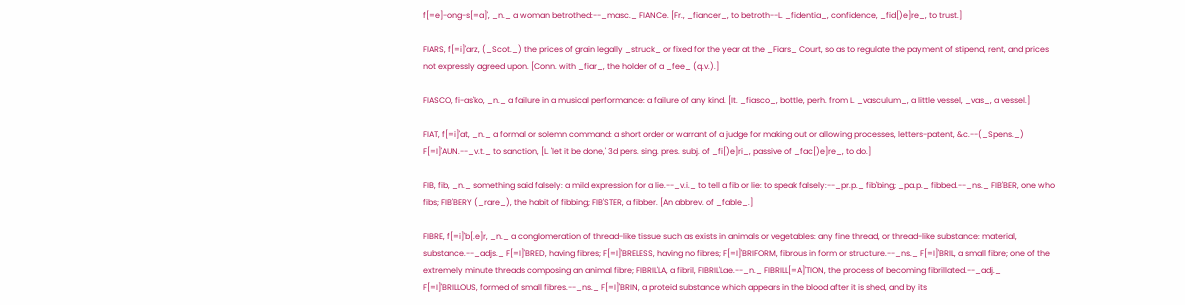f[=e]-ong-s[=a]', _n._ a woman betrothed:--_masc._ FIANCe. [Fr., _fiancer_, to betroth--L. _fidentia_, confidence, _fid[)e]re_, to trust.]

FIARS, f[=i]'arz, (_Scot._) the prices of grain legally _struck_ or fixed for the year at the _Fiars_ Court, so as to regulate the payment of stipend, rent, and prices not expressly agreed upon. [Conn. with _fiar_, the holder of a _fee_ (q.v.).]

FIASCO, fi-as'ko, _n._ a failure in a musical performance: a failure of any kind. [It. _fiasco_, bottle, perh. from L. _vasculum_, a little vessel, _vas_, a vessel.]

FIAT, f[=i]'at, _n._ a formal or solemn command: a short order or warrant of a judge for making out or allowing processes, letters-patent, &c.--(_Spens._) F[=I]'AUN.--_v.t._ to sanction, [L. 'let it be done,' 3d pers. sing. pres. subj. of _fi[)e]ri_, passive of _fac[)e]re_, to do.]

FIB, fib, _n._ something said falsely: a mild expression for a lie.--_v.i._ to tell a fib or lie: to speak falsely:--_pr.p._ fib'bing; _pa.p._ fibbed.--_ns._ FIB'BER, one who fibs; FIB'BERY (_rare_), the habit of fibbing; FIB'STER, a fibber. [An abbrev. of _fable_.]

FIBRE, f[=i]'b[.e]r, _n._ a conglomeration of thread-like tissue such as exists in animals or vegetables: any fine thread, or thread-like substance: material, substance.--_adjs._ F[=I]'BRED, having fibres; F[=I]'BRELESS, having no fibres; F[=I]'BRIFORM, fibrous in form or structure.--_ns._ F[=I]'BRIL, a small fibre; one of the extremely minute threads composing an animal fibre; FIBRIL'LA, a fibril, FIBRIL'Lae.--_n._ FIBRILL[=A]'TION, the process of becoming fibrillated.--_adj._ F[=I]'BRILLOUS, formed of small fibres.--_ns._ F[=I]'BRIN, a proteid substance which appears in the blood after it is shed, and by its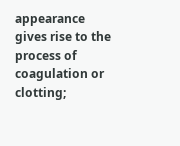appearance gives rise to the process of coagulation or clotting;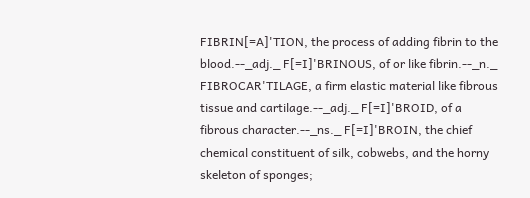FIBRIN[=A]'TION, the process of adding fibrin to the blood.--_adj._ F[=I]'BRINOUS, of or like fibrin.--_n._ FIBROCAR'TILAGE, a firm elastic material like fibrous tissue and cartilage.--_adj._ F[=I]'BROID, of a fibrous character.--_ns._ F[=I]'BROIN, the chief chemical constituent of silk, cobwebs, and the horny skeleton of sponges;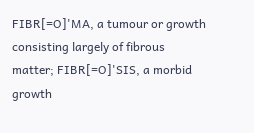FIBR[=O]'MA, a tumour or growth consisting largely of fibrous matter; FIBR[=O]'SIS, a morbid growth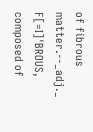of fibrous matter.--_adj._ F[=I]'BROUS, composed of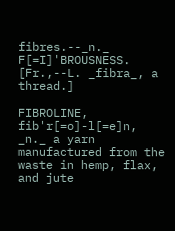fibres.--_n._ F[=I]'BROUSNESS. [Fr.,--L. _fibra_, a thread.]

FIBROLINE, fib'r[=o]-l[=e]n, _n._ a yarn manufactured from the waste in hemp, flax, and jute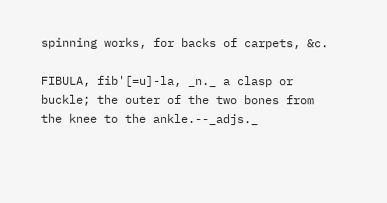spinning works, for backs of carpets, &c.

FIBULA, fib'[=u]-la, _n._ a clasp or buckle; the outer of the two bones from the knee to the ankle.--_adjs._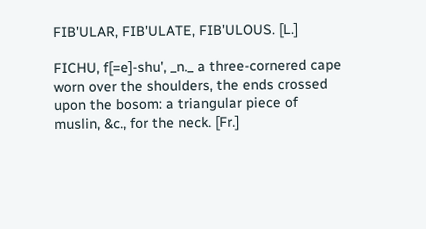FIB'ULAR, FIB'ULATE, FIB'ULOUS. [L.]

FICHU, f[=e]-shu', _n._ a three-cornered cape worn over the shoulders, the ends crossed upon the bosom: a triangular piece of muslin, &c., for the neck. [Fr.]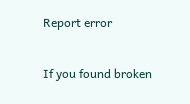Report error

If you found broken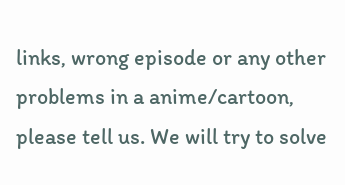links, wrong episode or any other problems in a anime/cartoon, please tell us. We will try to solve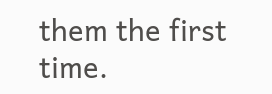them the first time.